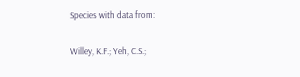Species with data from:

Willey, K.F.; Yeh, C.S.;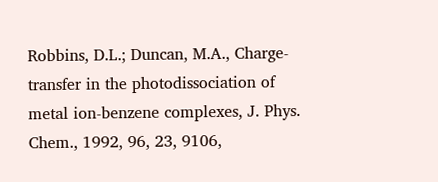Robbins, D.L.; Duncan, M.A., Charge-transfer in the photodissociation of metal ion-benzene complexes, J. Phys. Chem., 1992, 96, 23, 9106,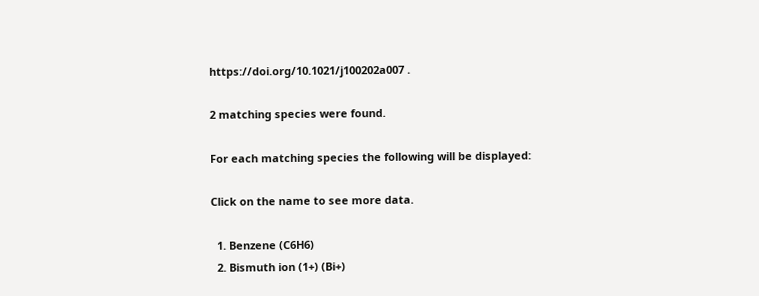https://doi.org/10.1021/j100202a007 .

2 matching species were found.

For each matching species the following will be displayed:

Click on the name to see more data.

  1. Benzene (C6H6)
  2. Bismuth ion (1+) (Bi+)